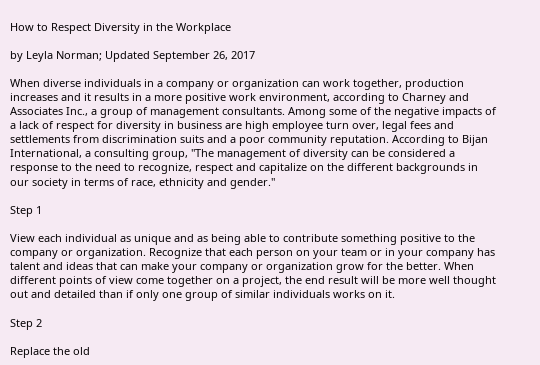How to Respect Diversity in the Workplace

by Leyla Norman; Updated September 26, 2017

When diverse individuals in a company or organization can work together, production increases and it results in a more positive work environment, according to Charney and Associates Inc., a group of management consultants. Among some of the negative impacts of a lack of respect for diversity in business are high employee turn over, legal fees and settlements from discrimination suits and a poor community reputation. According to Bijan International, a consulting group, "The management of diversity can be considered a response to the need to recognize, respect and capitalize on the different backgrounds in our society in terms of race, ethnicity and gender."

Step 1

View each individual as unique and as being able to contribute something positive to the company or organization. Recognize that each person on your team or in your company has talent and ideas that can make your company or organization grow for the better. When different points of view come together on a project, the end result will be more well thought out and detailed than if only one group of similar individuals works on it.

Step 2

Replace the old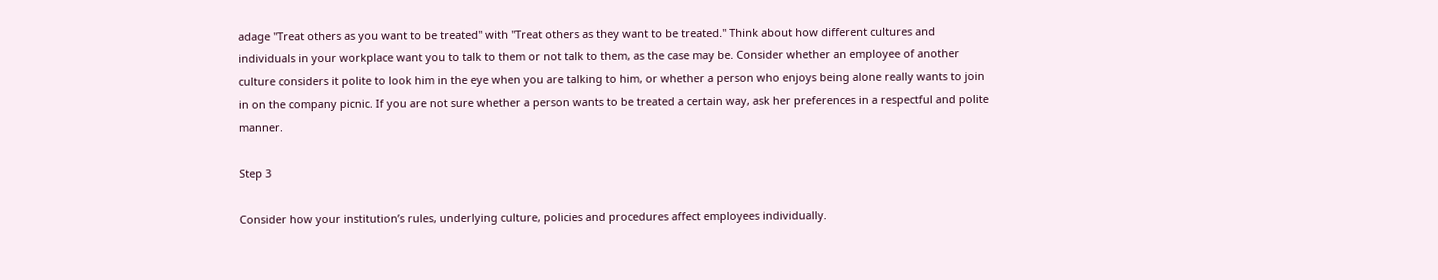adage "Treat others as you want to be treated" with "Treat others as they want to be treated." Think about how different cultures and individuals in your workplace want you to talk to them or not talk to them, as the case may be. Consider whether an employee of another culture considers it polite to look him in the eye when you are talking to him, or whether a person who enjoys being alone really wants to join in on the company picnic. If you are not sure whether a person wants to be treated a certain way, ask her preferences in a respectful and polite manner.

Step 3

Consider how your institution’s rules, underlying culture, policies and procedures affect employees individually.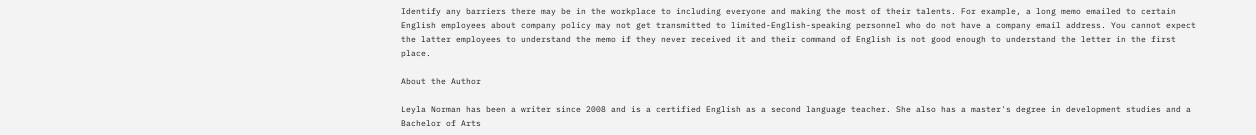Identify any barriers there may be in the workplace to including everyone and making the most of their talents. For example, a long memo emailed to certain English employees about company policy may not get transmitted to limited-English-speaking personnel who do not have a company email address. You cannot expect the latter employees to understand the memo if they never received it and their command of English is not good enough to understand the letter in the first place.

About the Author

Leyla Norman has been a writer since 2008 and is a certified English as a second language teacher. She also has a master's degree in development studies and a Bachelor of Arts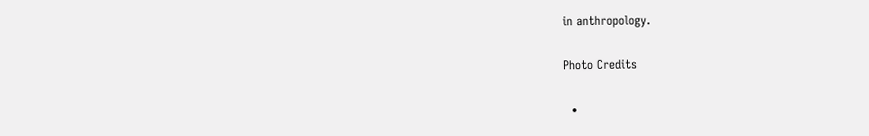in anthropology.

Photo Credits

  •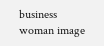business woman image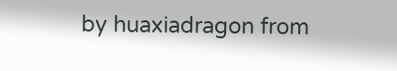by huaxiadragon from